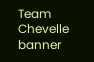Team Chevelle banner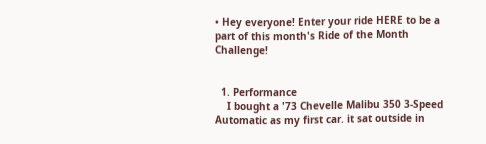• Hey everyone! Enter your ride HERE to be a part of this month's Ride of the Month Challenge!


  1. Performance
    I bought a '73 Chevelle Malibu 350 3-Speed Automatic as my first car. it sat outside in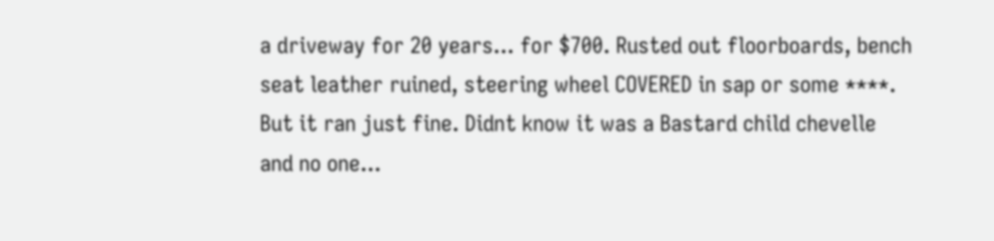a driveway for 20 years... for $700. Rusted out floorboards, bench seat leather ruined, steering wheel COVERED in sap or some ****. But it ran just fine. Didnt know it was a Bastard child chevelle and no one...